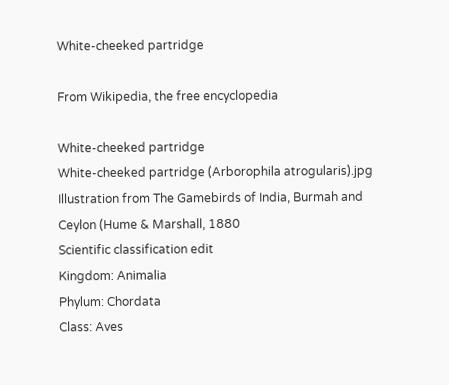White-cheeked partridge

From Wikipedia, the free encyclopedia

White-cheeked partridge
White-cheeked partridge (Arborophila atrogularis).jpg
Illustration from The Gamebirds of India, Burmah and Ceylon (Hume & Marshall, 1880
Scientific classification edit
Kingdom: Animalia
Phylum: Chordata
Class: Aves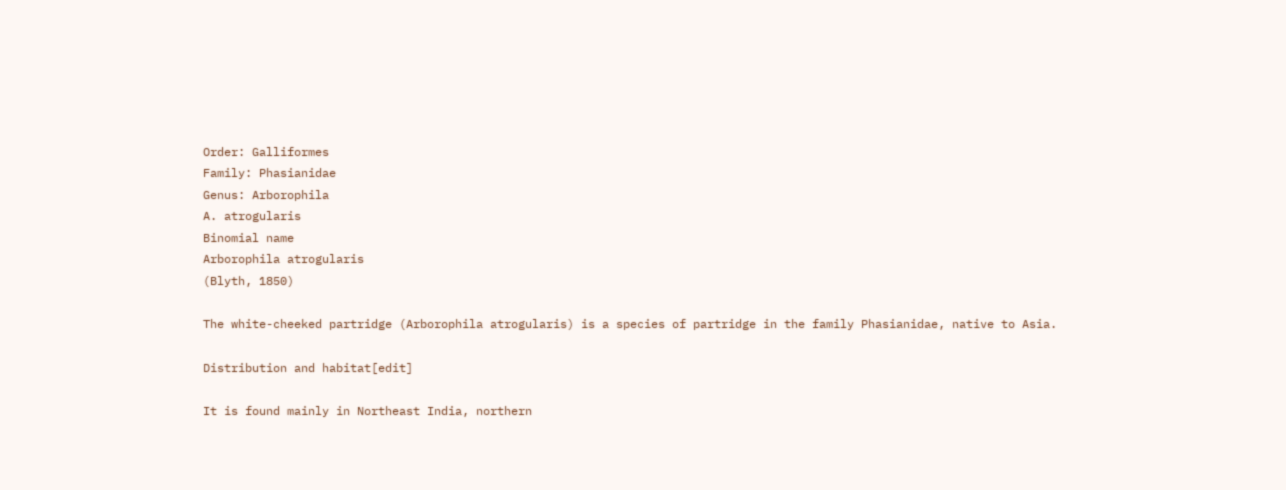Order: Galliformes
Family: Phasianidae
Genus: Arborophila
A. atrogularis
Binomial name
Arborophila atrogularis
(Blyth, 1850)

The white-cheeked partridge (Arborophila atrogularis) is a species of partridge in the family Phasianidae, native to Asia.

Distribution and habitat[edit]

It is found mainly in Northeast India, northern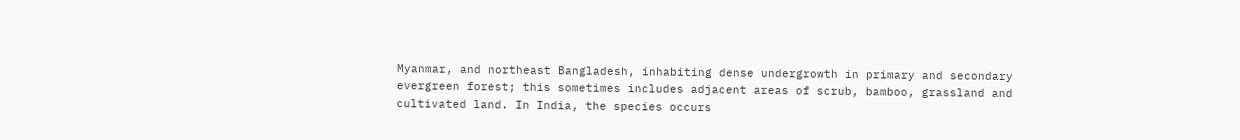Myanmar, and northeast Bangladesh, inhabiting dense undergrowth in primary and secondary evergreen forest; this sometimes includes adjacent areas of scrub, bamboo, grassland and cultivated land. In India, the species occurs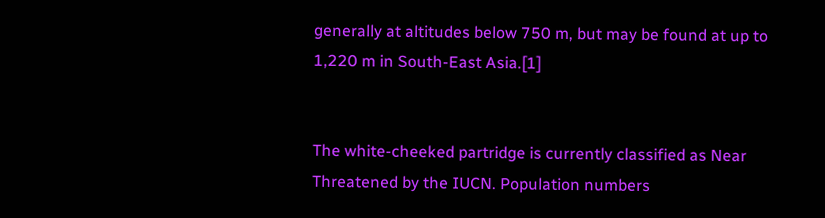generally at altitudes below 750 m, but may be found at up to 1,220 m in South-East Asia.[1]


The white-cheeked partridge is currently classified as Near Threatened by the IUCN. Population numbers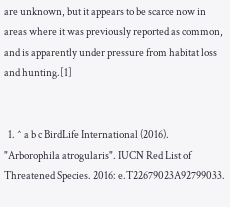are unknown, but it appears to be scarce now in areas where it was previously reported as common, and is apparently under pressure from habitat loss and hunting.[1]


  1. ^ a b c BirdLife International (2016). "Arborophila atrogularis". IUCN Red List of Threatened Species. 2016: e.T22679023A92799033.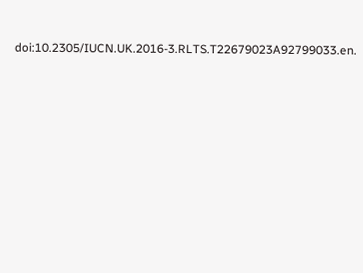doi:10.2305/IUCN.UK.2016-3.RLTS.T22679023A92799033.en.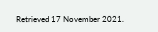Retrieved 17 November 2021.